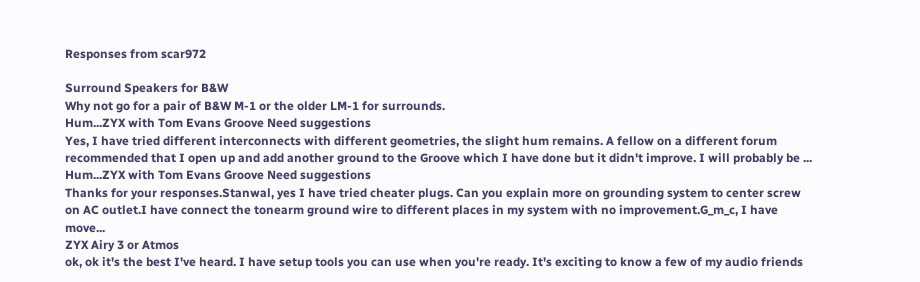Responses from scar972

Surround Speakers for B&W
Why not go for a pair of B&W M-1 or the older LM-1 for surrounds.
Hum...ZYX with Tom Evans Groove Need suggestions
Yes, I have tried different interconnects with different geometries, the slight hum remains. A fellow on a different forum recommended that I open up and add another ground to the Groove which I have done but it didn't improve. I will probably be ...
Hum...ZYX with Tom Evans Groove Need suggestions
Thanks for your responses.Stanwal, yes I have tried cheater plugs. Can you explain more on grounding system to center screw on AC outlet.I have connect the tonearm ground wire to different places in my system with no improvement.G_m_c, I have move...
ZYX Airy 3 or Atmos
ok, ok it's the best I've heard. I have setup tools you can use when you're ready. It's exciting to know a few of my audio friends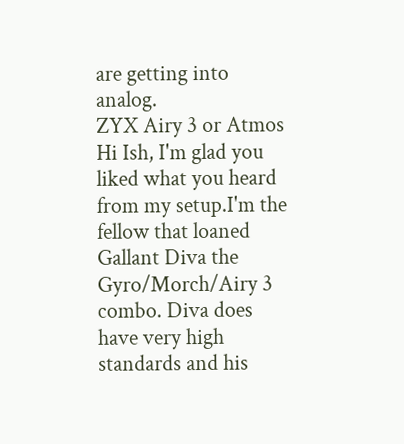are getting into analog.
ZYX Airy 3 or Atmos
Hi Ish, I'm glad you liked what you heard from my setup.I'm the fellow that loaned Gallant Diva the Gyro/Morch/Airy 3 combo. Diva does have very high standards and his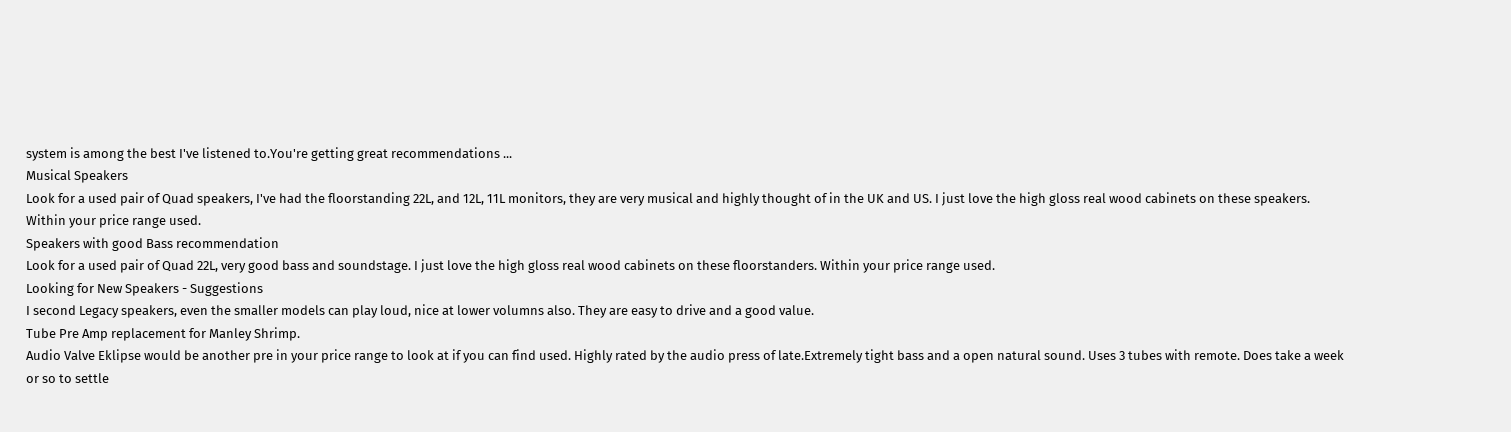system is among the best I've listened to.You're getting great recommendations ...
Musical Speakers
Look for a used pair of Quad speakers, I've had the floorstanding 22L, and 12L, 11L monitors, they are very musical and highly thought of in the UK and US. I just love the high gloss real wood cabinets on these speakers. Within your price range used.
Speakers with good Bass recommendation
Look for a used pair of Quad 22L, very good bass and soundstage. I just love the high gloss real wood cabinets on these floorstanders. Within your price range used.
Looking for New Speakers - Suggestions
I second Legacy speakers, even the smaller models can play loud, nice at lower volumns also. They are easy to drive and a good value.
Tube Pre Amp replacement for Manley Shrimp.
Audio Valve Eklipse would be another pre in your price range to look at if you can find used. Highly rated by the audio press of late.Extremely tight bass and a open natural sound. Uses 3 tubes with remote. Does take a week or so to settle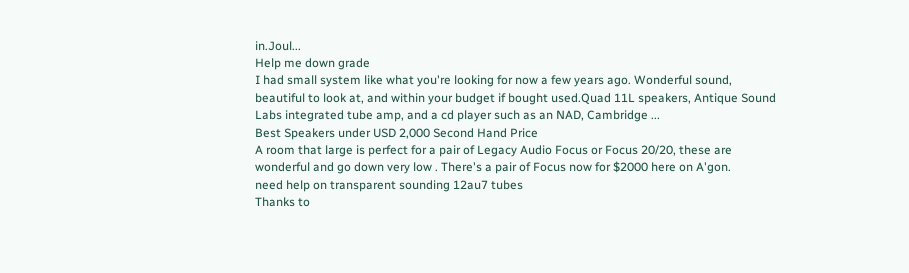in.Joul...
Help me down grade
I had small system like what you're looking for now a few years ago. Wonderful sound, beautiful to look at, and within your budget if bought used.Quad 11L speakers, Antique Sound Labs integrated tube amp, and a cd player such as an NAD, Cambridge ...
Best Speakers under USD 2,000 Second Hand Price
A room that large is perfect for a pair of Legacy Audio Focus or Focus 20/20, these are wonderful and go down very low . There's a pair of Focus now for $2000 here on A'gon.
need help on transparent sounding 12au7 tubes
Thanks to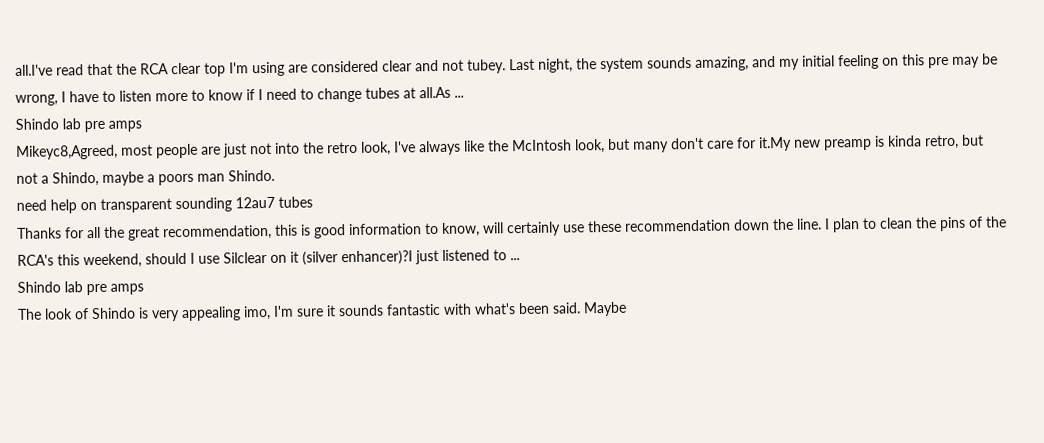all.I've read that the RCA clear top I'm using are considered clear and not tubey. Last night, the system sounds amazing, and my initial feeling on this pre may be wrong, I have to listen more to know if I need to change tubes at all.As ...
Shindo lab pre amps
Mikeyc8,Agreed, most people are just not into the retro look, I've always like the McIntosh look, but many don't care for it.My new preamp is kinda retro, but not a Shindo, maybe a poors man Shindo.
need help on transparent sounding 12au7 tubes
Thanks for all the great recommendation, this is good information to know, will certainly use these recommendation down the line. I plan to clean the pins of the RCA's this weekend, should I use Silclear on it (silver enhancer)?I just listened to ...
Shindo lab pre amps
The look of Shindo is very appealing imo, I'm sure it sounds fantastic with what's been said. Maybe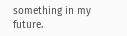something in my future.